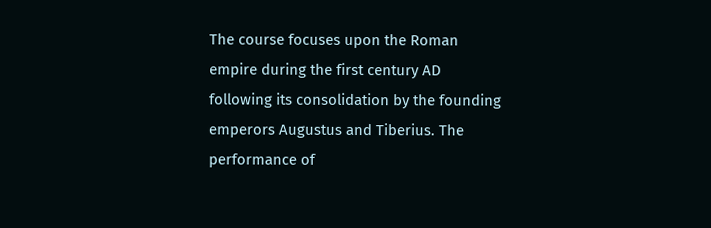The course focuses upon the Roman empire during the first century AD following its consolidation by the founding emperors Augustus and Tiberius. The performance of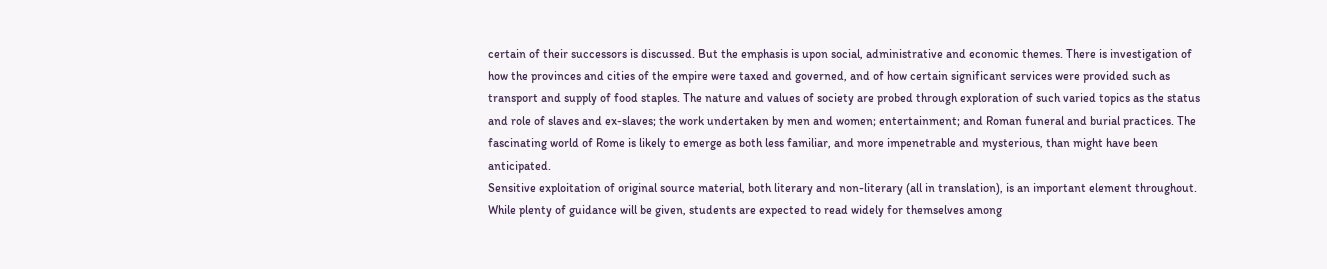certain of their successors is discussed. But the emphasis is upon social, administrative and economic themes. There is investigation of how the provinces and cities of the empire were taxed and governed, and of how certain significant services were provided such as transport and supply of food staples. The nature and values of society are probed through exploration of such varied topics as the status and role of slaves and ex-slaves; the work undertaken by men and women; entertainment; and Roman funeral and burial practices. The fascinating world of Rome is likely to emerge as both less familiar, and more impenetrable and mysterious, than might have been anticipated.
Sensitive exploitation of original source material, both literary and non-literary (all in translation), is an important element throughout. While plenty of guidance will be given, students are expected to read widely for themselves among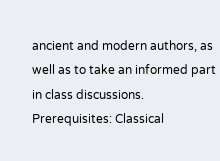ancient and modern authors, as well as to take an informed part in class discussions.
Prerequisites: Classical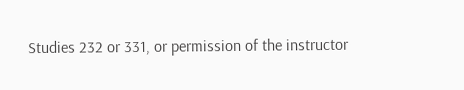Studies 232 or 331, or permission of the instructor